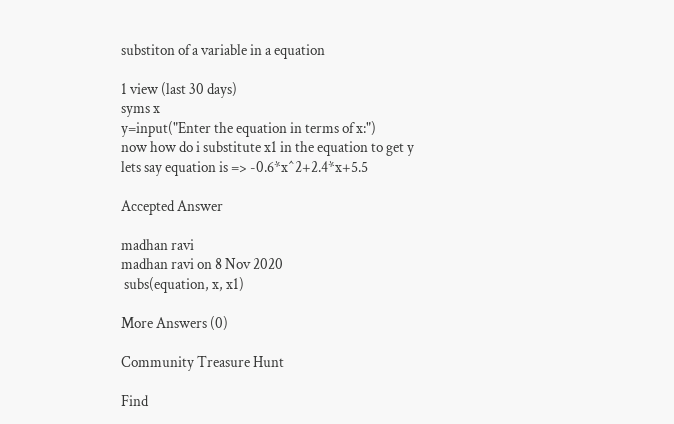substiton of a variable in a equation

1 view (last 30 days)
syms x
y=input("Enter the equation in terms of x:")
now how do i substitute x1 in the equation to get y
lets say equation is => -0.6*x^2+2.4*x+5.5

Accepted Answer

madhan ravi
madhan ravi on 8 Nov 2020
 subs(equation, x, x1)

More Answers (0)

Community Treasure Hunt

Find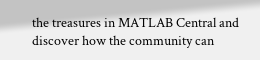the treasures in MATLAB Central and discover how the community can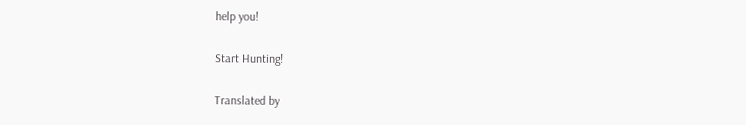help you!

Start Hunting!

Translated by